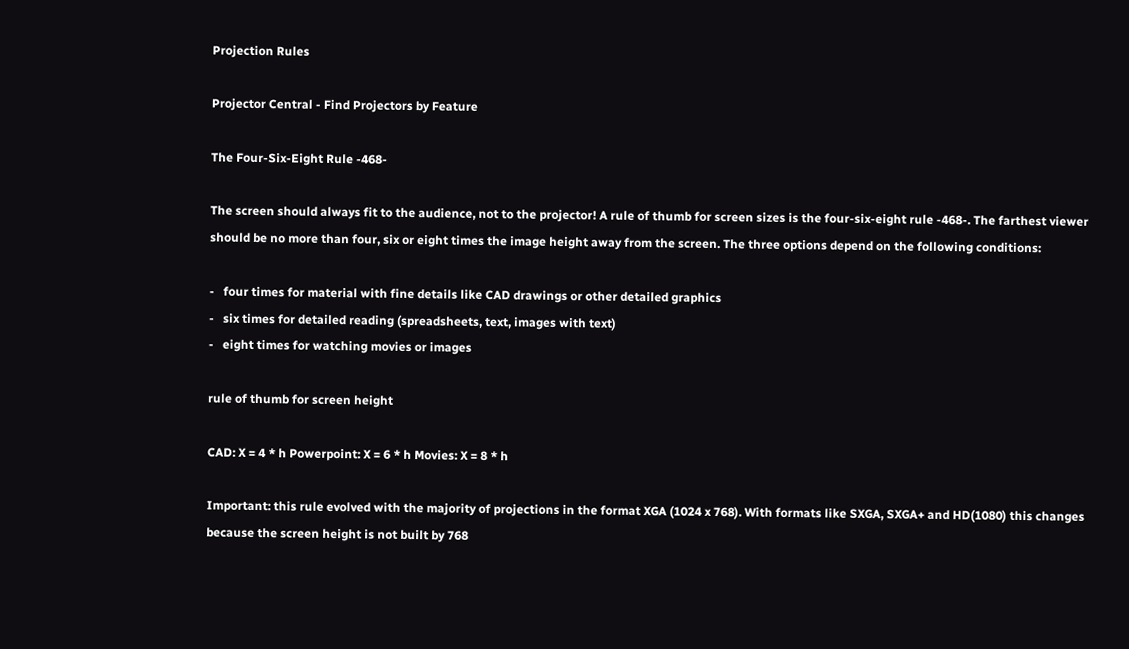Projection Rules

Projector Central - Find Projectors by Feature

The Four-Six-Eight Rule -468-

The screen should always fit to the audience, not to the projector! A rule of thumb for screen sizes is the four-six-eight rule -468-. The farthest viewer should be no more than four, six or eight times the image height away from the screen. The three options depend on the following conditions:

-   four times for material with fine details like CAD drawings or other detailed graphics
-   six times for detailed reading (spreadsheets, text, images with text)
-   eight times for watching movies or images

rule of thumb for screen height

CAD: X = 4 * h Powerpoint: X = 6 * h Movies: X = 8 * h

Important: this rule evolved with the majority of projections in the format XGA (1024 x 768). With formats like SXGA, SXGA+ and HD(1080) this changes because the screen height is not built by 768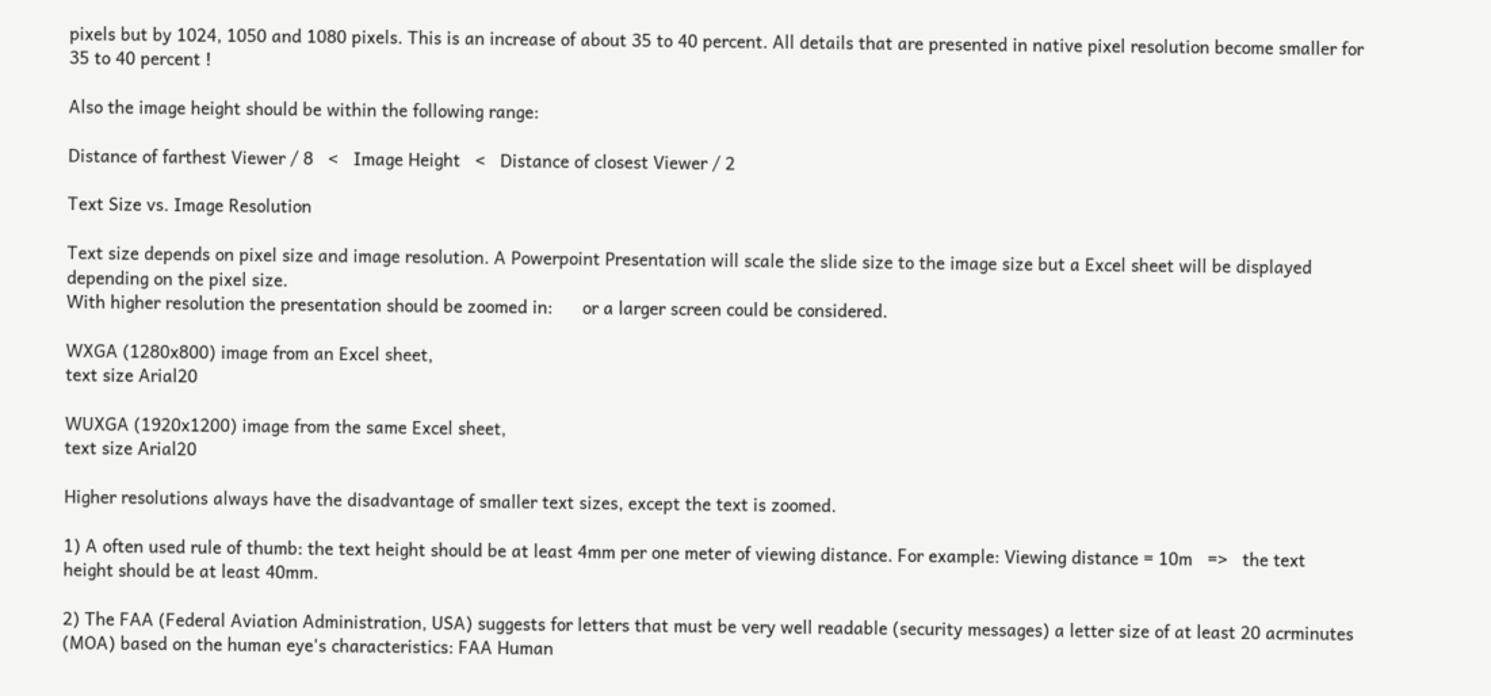pixels but by 1024, 1050 and 1080 pixels. This is an increase of about 35 to 40 percent. All details that are presented in native pixel resolution become smaller for 35 to 40 percent !

Also the image height should be within the following range:

Distance of farthest Viewer / 8   <   Image Height   <   Distance of closest Viewer / 2

Text Size vs. Image Resolution

Text size depends on pixel size and image resolution. A Powerpoint Presentation will scale the slide size to the image size but a Excel sheet will be displayed depending on the pixel size.
With higher resolution the presentation should be zoomed in:      or a larger screen could be considered.

WXGA (1280x800) image from an Excel sheet,
text size Arial20

WUXGA (1920x1200) image from the same Excel sheet,
text size Arial20

Higher resolutions always have the disadvantage of smaller text sizes, except the text is zoomed.

1) A often used rule of thumb: the text height should be at least 4mm per one meter of viewing distance. For example: Viewing distance = 10m   =>   the text height should be at least 40mm.

2) The FAA (Federal Aviation Administration, USA) suggests for letters that must be very well readable (security messages) a letter size of at least 20 acrminutes (MOA) based on the human eye's characteristics: FAA Human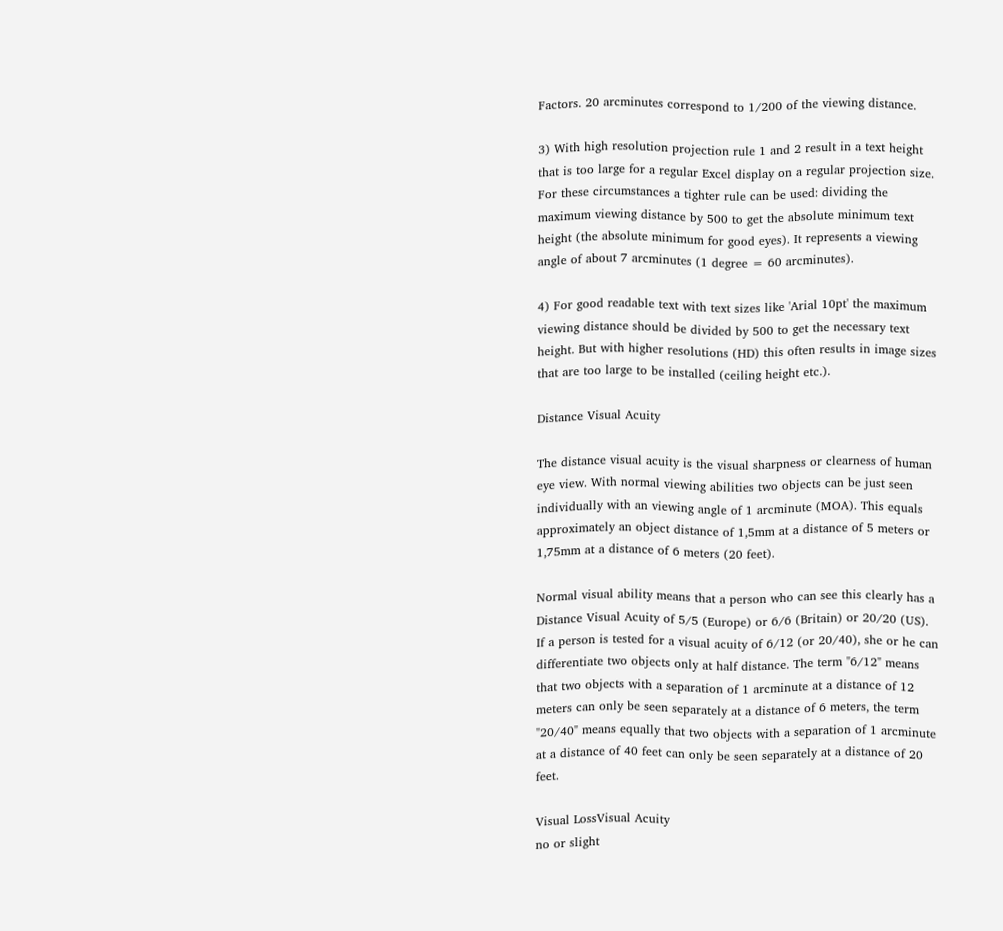Factors. 20 arcminutes correspond to 1/200 of the viewing distance.

3) With high resolution projection rule 1 and 2 result in a text height that is too large for a regular Excel display on a regular projection size. For these circumstances a tighter rule can be used: dividing the maximum viewing distance by 500 to get the absolute minimum text height (the absolute minimum for good eyes). It represents a viewing angle of about 7 arcminutes (1 degree = 60 arcminutes).

4) For good readable text with text sizes like 'Arial 10pt' the maximum viewing distance should be divided by 500 to get the necessary text height. But with higher resolutions (HD) this often results in image sizes that are too large to be installed (ceiling height etc.).

Distance Visual Acuity

The distance visual acuity is the visual sharpness or clearness of human eye view. With normal viewing abilities two objects can be just seen individually with an viewing angle of 1 arcminute (MOA). This equals approximately an object distance of 1,5mm at a distance of 5 meters or 1,75mm at a distance of 6 meters (20 feet).

Normal visual ability means that a person who can see this clearly has a Distance Visual Acuity of 5/5 (Europe) or 6/6 (Britain) or 20/20 (US). If a person is tested for a visual acuity of 6/12 (or 20/40), she or he can differentiate two objects only at half distance. The term "6/12" means that two objects with a separation of 1 arcminute at a distance of 12 meters can only be seen separately at a distance of 6 meters, the term "20/40" means equally that two objects with a separation of 1 arcminute at a distance of 40 feet can only be seen separately at a distance of 20 feet.

Visual LossVisual Acuity
no or slight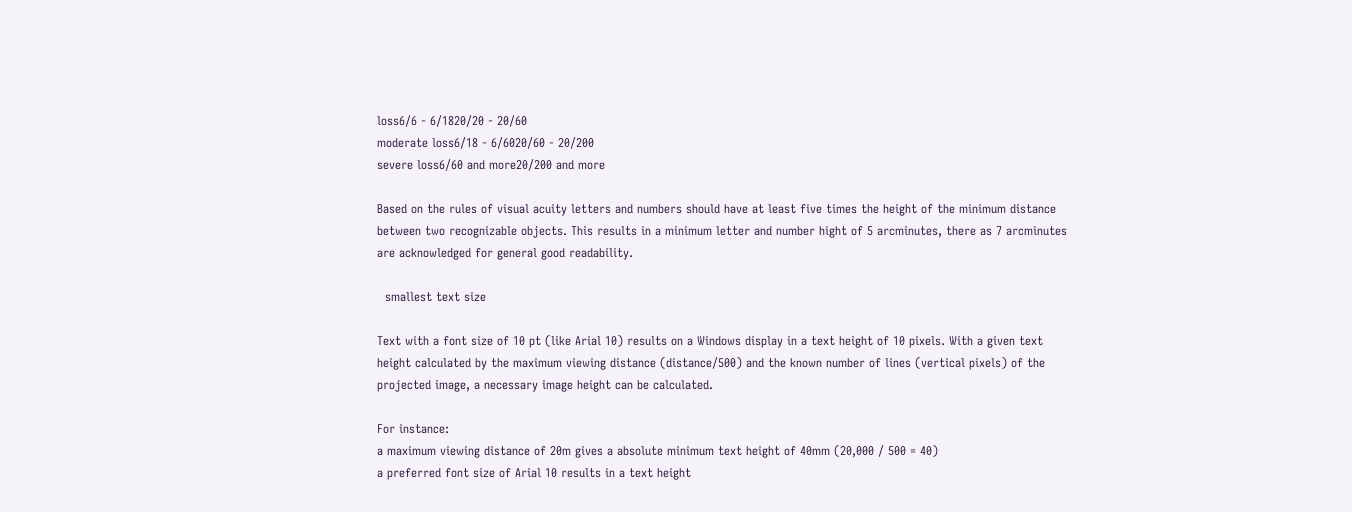loss6/6 - 6/1820/20 - 20/60
moderate loss6/18 - 6/6020/60 - 20/200
severe loss6/60 and more20/200 and more

Based on the rules of visual acuity letters and numbers should have at least five times the height of the minimum distance between two recognizable objects. This results in a minimum letter and number hight of 5 arcminutes, there as 7 arcminutes are acknowledged for general good readability.

  smallest text size

Text with a font size of 10 pt (like Arial 10) results on a Windows display in a text height of 10 pixels. With a given text height calculated by the maximum viewing distance (distance/500) and the known number of lines (vertical pixels) of the projected image, a necessary image height can be calculated.

For instance:
a maximum viewing distance of 20m gives a absolute minimum text height of 40mm (20,000 / 500 = 40)
a preferred font size of Arial 10 results in a text height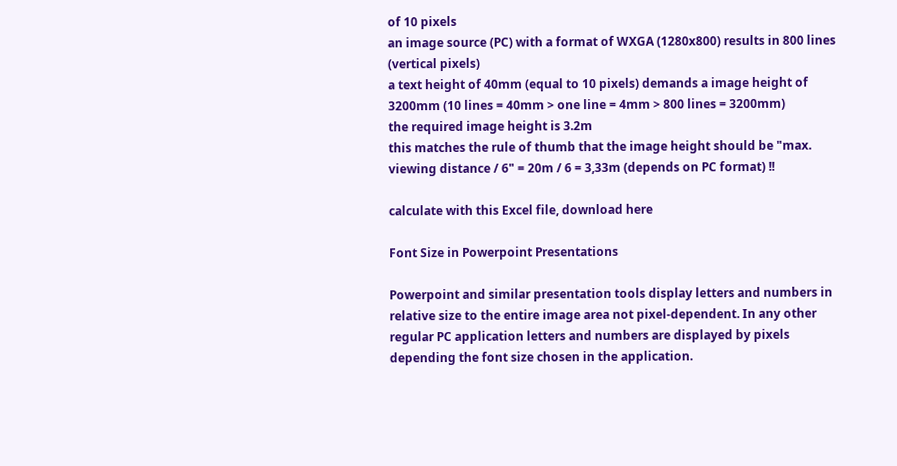of 10 pixels
an image source (PC) with a format of WXGA (1280x800) results in 800 lines (vertical pixels)
a text height of 40mm (equal to 10 pixels) demands a image height of 3200mm (10 lines = 40mm > one line = 4mm > 800 lines = 3200mm)
the required image height is 3.2m
this matches the rule of thumb that the image height should be "max. viewing distance / 6" = 20m / 6 = 3,33m (depends on PC format) !!

calculate with this Excel file, download here

Font Size in Powerpoint Presentations

Powerpoint and similar presentation tools display letters and numbers in relative size to the entire image area not pixel-dependent. In any other regular PC application letters and numbers are displayed by pixels depending the font size chosen in the application.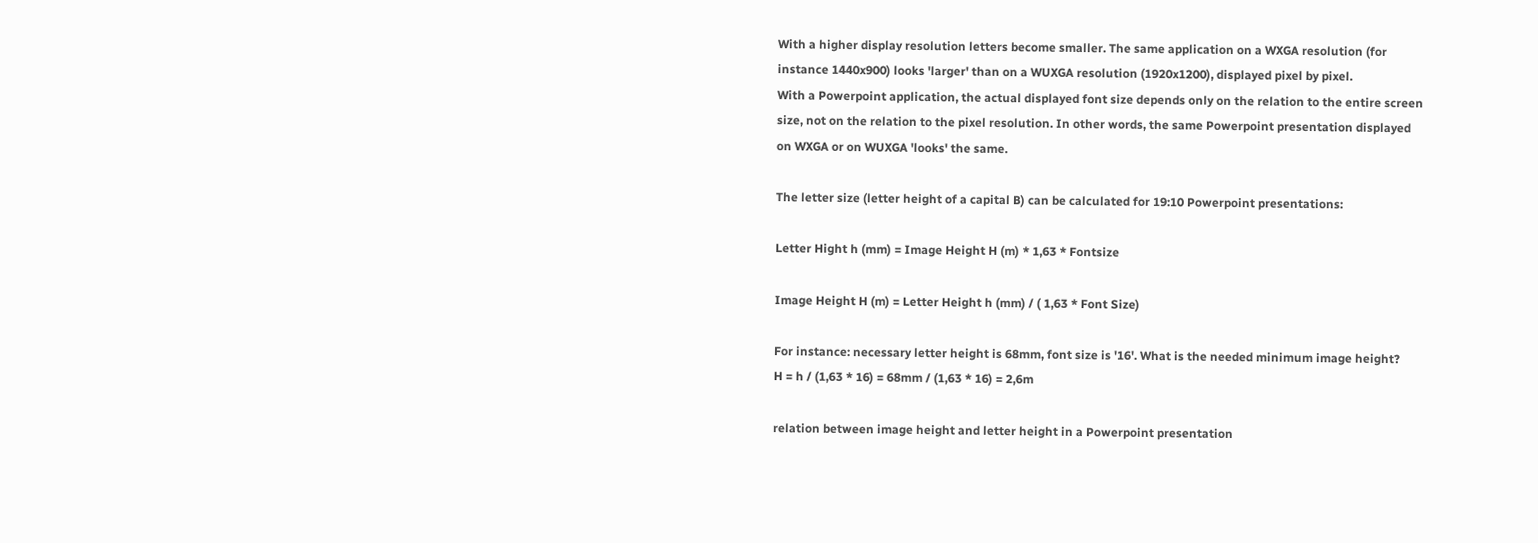With a higher display resolution letters become smaller. The same application on a WXGA resolution (for instance 1440x900) looks 'larger' than on a WUXGA resolution (1920x1200), displayed pixel by pixel.
With a Powerpoint application, the actual displayed font size depends only on the relation to the entire screen size, not on the relation to the pixel resolution. In other words, the same Powerpoint presentation displayed on WXGA or on WUXGA 'looks' the same.

The letter size (letter height of a capital B) can be calculated for 19:10 Powerpoint presentations:

Letter Hight h (mm) = Image Height H (m) * 1,63 * Fontsize

Image Height H (m) = Letter Height h (mm) / ( 1,63 * Font Size)

For instance: necessary letter height is 68mm, font size is '16'. What is the needed minimum image height?
H = h / (1,63 * 16) = 68mm / (1,63 * 16) = 2,6m

relation between image height and letter height in a Powerpoint presentation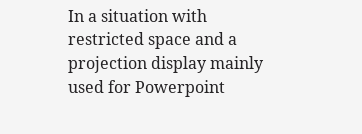In a situation with restricted space and a projection display mainly used for Powerpoint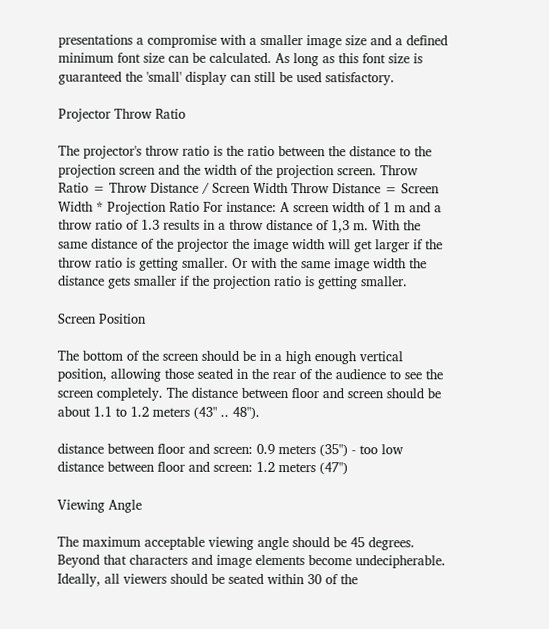presentations a compromise with a smaller image size and a defined minimum font size can be calculated. As long as this font size is guaranteed the 'small' display can still be used satisfactory.

Projector Throw Ratio

The projector's throw ratio is the ratio between the distance to the projection screen and the width of the projection screen. Throw Ratio = Throw Distance / Screen Width Throw Distance = Screen Width * Projection Ratio For instance: A screen width of 1 m and a throw ratio of 1.3 results in a throw distance of 1,3 m. With the same distance of the projector the image width will get larger if the throw ratio is getting smaller. Or with the same image width the distance gets smaller if the projection ratio is getting smaller.

Screen Position

The bottom of the screen should be in a high enough vertical position, allowing those seated in the rear of the audience to see the screen completely. The distance between floor and screen should be about 1.1 to 1.2 meters (43" .. 48").

distance between floor and screen: 0.9 meters (35") - too low distance between floor and screen: 1.2 meters (47")

Viewing Angle

The maximum acceptable viewing angle should be 45 degrees. Beyond that characters and image elements become undecipherable. Ideally, all viewers should be seated within 30 of the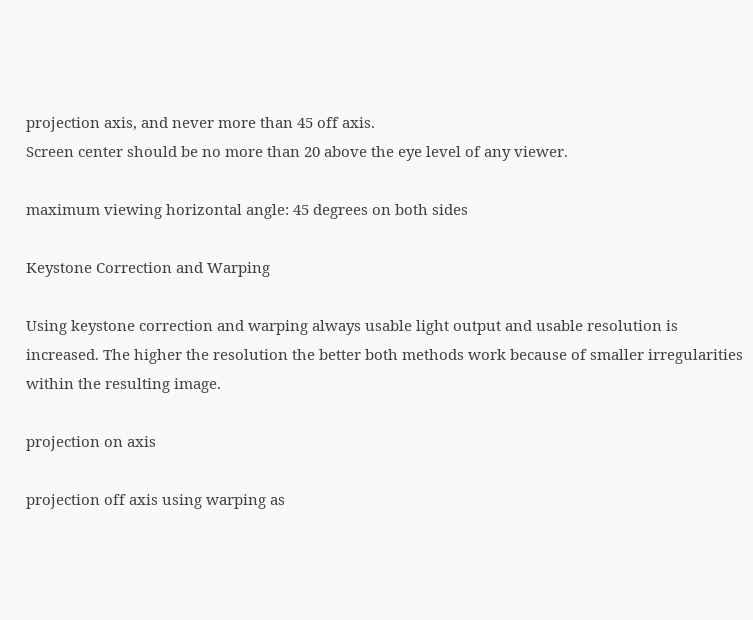projection axis, and never more than 45 off axis.
Screen center should be no more than 20 above the eye level of any viewer.

maximum viewing horizontal angle: 45 degrees on both sides

Keystone Correction and Warping

Using keystone correction and warping always usable light output and usable resolution is increased. The higher the resolution the better both methods work because of smaller irregularities within the resulting image.

projection on axis

projection off axis using warping as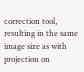correction tool,
resulting in the same image size as with projection on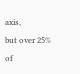axis,
but over 25% of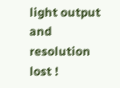light output and resolution lost !